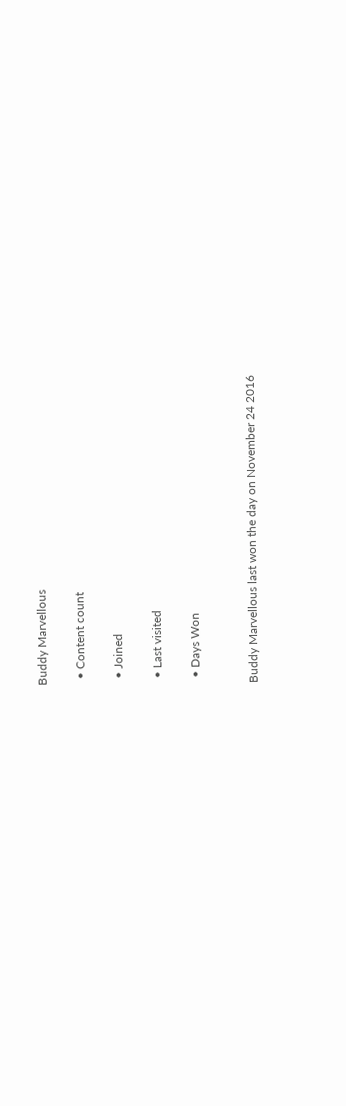Buddy Marvellous

  • Content count

  • Joined

  • Last visited

  • Days Won


Buddy Marvellous last won the day on November 24 2016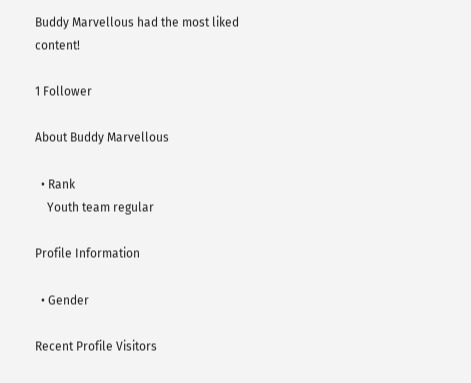Buddy Marvellous had the most liked content!

1 Follower

About Buddy Marvellous

  • Rank
    Youth team regular

Profile Information

  • Gender

Recent Profile Visitors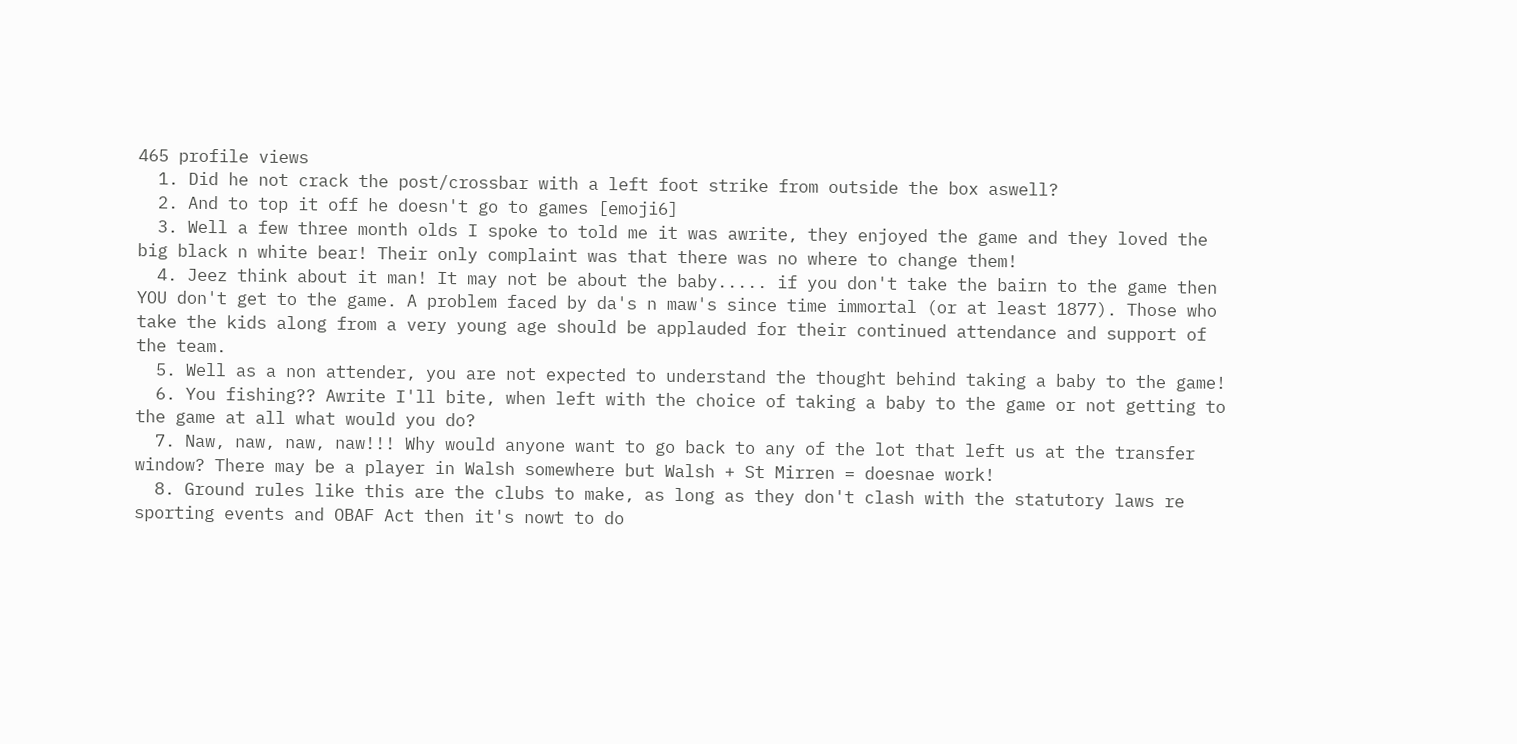465 profile views
  1. Did he not crack the post/crossbar with a left foot strike from outside the box aswell?
  2. And to top it off he doesn't go to games [emoji6]
  3. Well a few three month olds I spoke to told me it was awrite, they enjoyed the game and they loved the big black n white bear! Their only complaint was that there was no where to change them!
  4. Jeez think about it man! It may not be about the baby..... if you don't take the bairn to the game then YOU don't get to the game. A problem faced by da's n maw's since time immortal (or at least 1877). Those who take the kids along from a very young age should be applauded for their continued attendance and support of the team.
  5. Well as a non attender, you are not expected to understand the thought behind taking a baby to the game!
  6. You fishing?? Awrite I'll bite, when left with the choice of taking a baby to the game or not getting to the game at all what would you do?
  7. Naw, naw, naw, naw!!! Why would anyone want to go back to any of the lot that left us at the transfer window? There may be a player in Walsh somewhere but Walsh + St Mirren = doesnae work!
  8. Ground rules like this are the clubs to make, as long as they don't clash with the statutory laws re sporting events and OBAF Act then it's nowt to do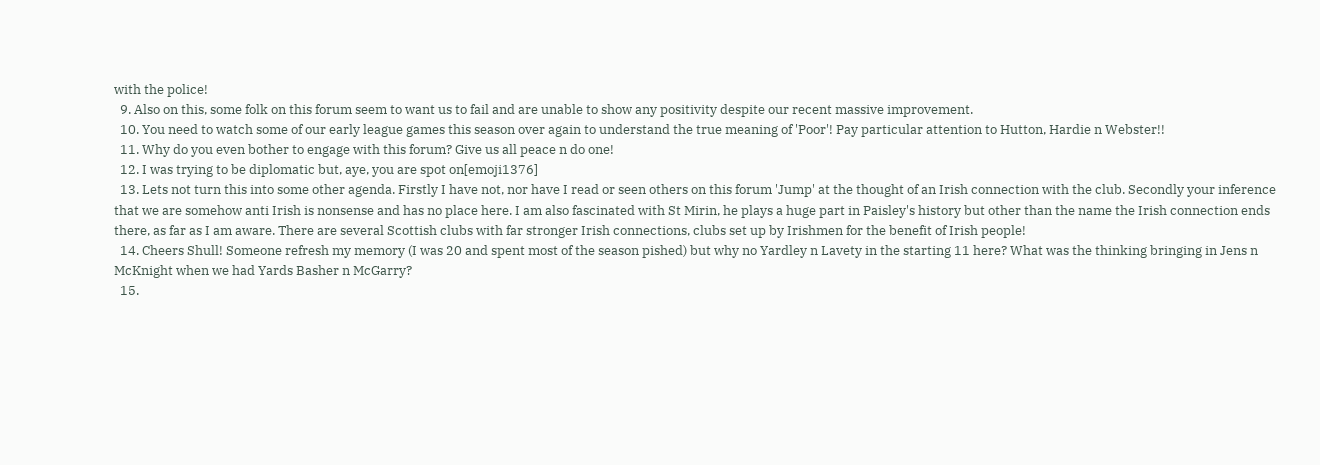with the police!
  9. Also on this, some folk on this forum seem to want us to fail and are unable to show any positivity despite our recent massive improvement.
  10. You need to watch some of our early league games this season over again to understand the true meaning of 'Poor'! Pay particular attention to Hutton, Hardie n Webster!!
  11. Why do you even bother to engage with this forum? Give us all peace n do one!
  12. I was trying to be diplomatic but, aye, you are spot on[emoji1376]
  13. Lets not turn this into some other agenda. Firstly I have not, nor have I read or seen others on this forum 'Jump' at the thought of an Irish connection with the club. Secondly your inference that we are somehow anti Irish is nonsense and has no place here. I am also fascinated with St Mirin, he plays a huge part in Paisley's history but other than the name the Irish connection ends there, as far as I am aware. There are several Scottish clubs with far stronger Irish connections, clubs set up by Irishmen for the benefit of Irish people!
  14. Cheers Shull! Someone refresh my memory (I was 20 and spent most of the season pished) but why no Yardley n Lavety in the starting 11 here? What was the thinking bringing in Jens n McKnight when we had Yards Basher n McGarry?
  15.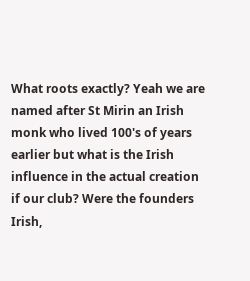What roots exactly? Yeah we are named after St Mirin an Irish monk who lived 100's of years earlier but what is the Irish influence in the actual creation if our club? Were the founders Irish,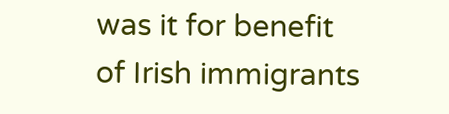was it for benefit of Irish immigrants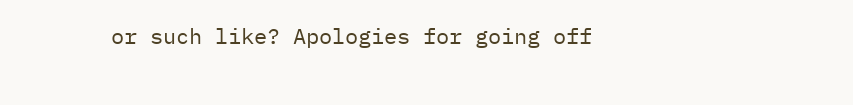or such like? Apologies for going off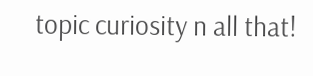topic curiosity n all that!